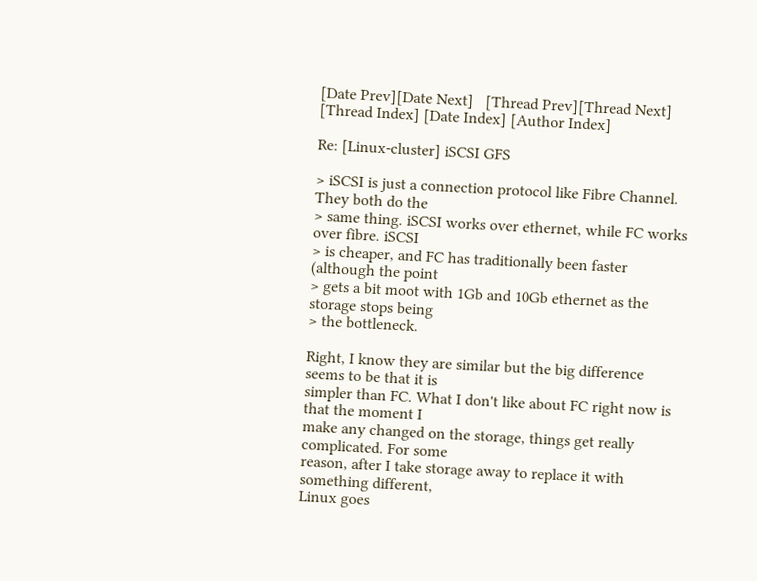[Date Prev][Date Next]   [Thread Prev][Thread Next]   [Thread Index] [Date Index] [Author Index]

Re: [Linux-cluster] iSCSI GFS

> iSCSI is just a connection protocol like Fibre Channel. They both do the
> same thing. iSCSI works over ethernet, while FC works over fibre. iSCSI
> is cheaper, and FC has traditionally been faster (although the point
> gets a bit moot with 1Gb and 10Gb ethernet as the storage stops being
> the bottleneck.

Right, I know they are similar but the big difference seems to be that it is
simpler than FC. What I don't like about FC right now is that the moment I
make any changed on the storage, things get really complicated. For some
reason, after I take storage away to replace it with something different,
Linux goes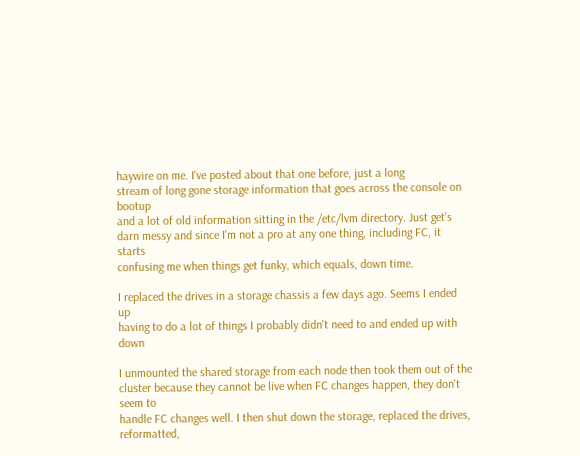haywire on me. I've posted about that one before, just a long
stream of long gone storage information that goes across the console on bootup
and a lot of old information sitting in the /etc/lvm directory. Just get's
darn messy and since I'm not a pro at any one thing, including FC, it starts
confusing me when things get funky, which equals, down time.

I replaced the drives in a storage chassis a few days ago. Seems I ended up
having to do a lot of things I probably didn't need to and ended up with down

I unmounted the shared storage from each node then took them out of the
cluster because they cannot be live when FC changes happen, they don't seem to
handle FC changes well. I then shut down the storage, replaced the drives,
reformatted,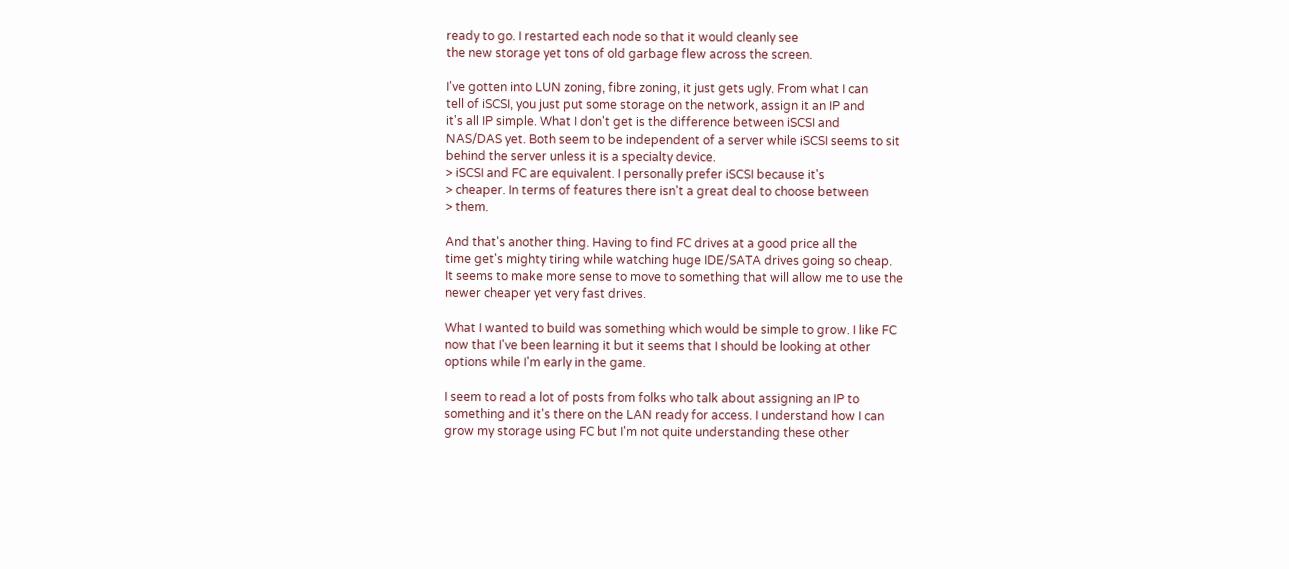ready to go. I restarted each node so that it would cleanly see
the new storage yet tons of old garbage flew across the screen.

I've gotten into LUN zoning, fibre zoning, it just gets ugly. From what I can
tell of iSCSI, you just put some storage on the network, assign it an IP and
it's all IP simple. What I don't get is the difference between iSCSI and
NAS/DAS yet. Both seem to be independent of a server while iSCSI seems to sit
behind the server unless it is a specialty device.
> iSCSI and FC are equivalent. I personally prefer iSCSI because it's
> cheaper. In terms of features there isn't a great deal to choose between
> them.

And that's another thing. Having to find FC drives at a good price all the
time get's mighty tiring while watching huge IDE/SATA drives going so cheap.
It seems to make more sense to move to something that will allow me to use the
newer cheaper yet very fast drives.

What I wanted to build was something which would be simple to grow. I like FC
now that I've been learning it but it seems that I should be looking at other
options while I'm early in the game.

I seem to read a lot of posts from folks who talk about assigning an IP to
something and it's there on the LAN ready for access. I understand how I can
grow my storage using FC but I'm not quite understanding these other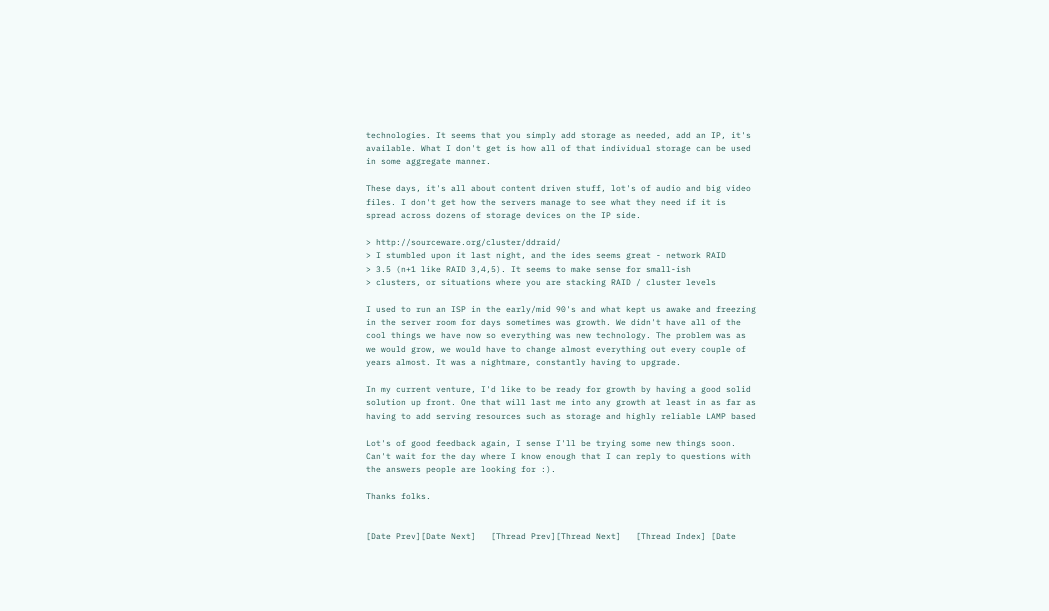technologies. It seems that you simply add storage as needed, add an IP, it's
available. What I don't get is how all of that individual storage can be used
in some aggregate manner.

These days, it's all about content driven stuff, lot's of audio and big video
files. I don't get how the servers manage to see what they need if it is
spread across dozens of storage devices on the IP side.

> http://sourceware.org/cluster/ddraid/
> I stumbled upon it last night, and the ides seems great - network RAID
> 3.5 (n+1 like RAID 3,4,5). It seems to make sense for small-ish
> clusters, or situations where you are stacking RAID / cluster levels

I used to run an ISP in the early/mid 90's and what kept us awake and freezing
in the server room for days sometimes was growth. We didn't have all of the
cool things we have now so everything was new technology. The problem was as
we would grow, we would have to change almost everything out every couple of
years almost. It was a nightmare, constantly having to upgrade.

In my current venture, I'd like to be ready for growth by having a good solid
solution up front. One that will last me into any growth at least in as far as
having to add serving resources such as storage and highly reliable LAMP based

Lot's of good feedback again, I sense I'll be trying some new things soon.
Can't wait for the day where I know enough that I can reply to questions with
the answers people are looking for :).

Thanks folks.


[Date Prev][Date Next]   [Thread Prev][Thread Next]   [Thread Index] [Date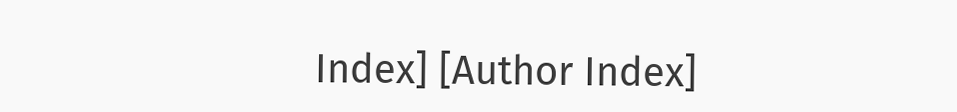Index] [Author Index]